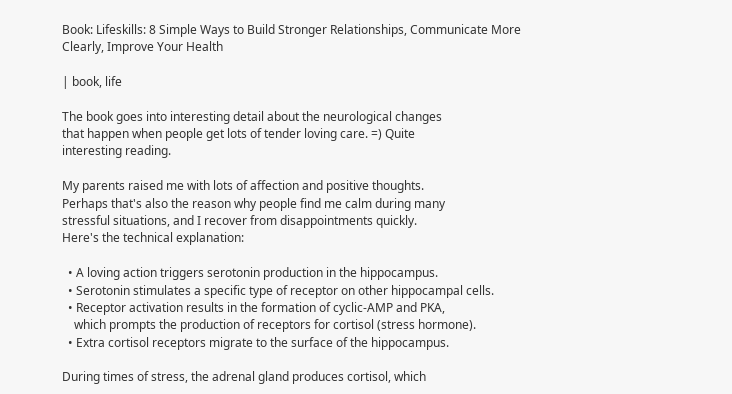Book: Lifeskills: 8 Simple Ways to Build Stronger Relationships, Communicate More Clearly, Improve Your Health

| book, life

The book goes into interesting detail about the neurological changes
that happen when people get lots of tender loving care. =) Quite
interesting reading.

My parents raised me with lots of affection and positive thoughts.
Perhaps that's also the reason why people find me calm during many
stressful situations, and I recover from disappointments quickly.
Here's the technical explanation:

  • A loving action triggers serotonin production in the hippocampus.
  • Serotonin stimulates a specific type of receptor on other hippocampal cells.
  • Receptor activation results in the formation of cyclic-AMP and PKA,
    which prompts the production of receptors for cortisol (stress hormone).
  • Extra cortisol receptors migrate to the surface of the hippocampus.

During times of stress, the adrenal gland produces cortisol, which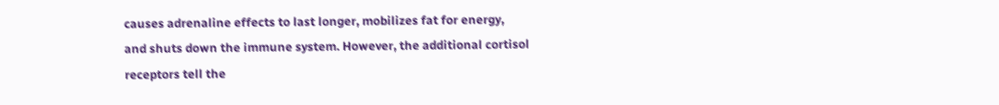causes adrenaline effects to last longer, mobilizes fat for energy,
and shuts down the immune system. However, the additional cortisol
receptors tell the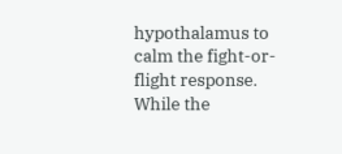hypothalamus to calm the fight-or-flight response.
While the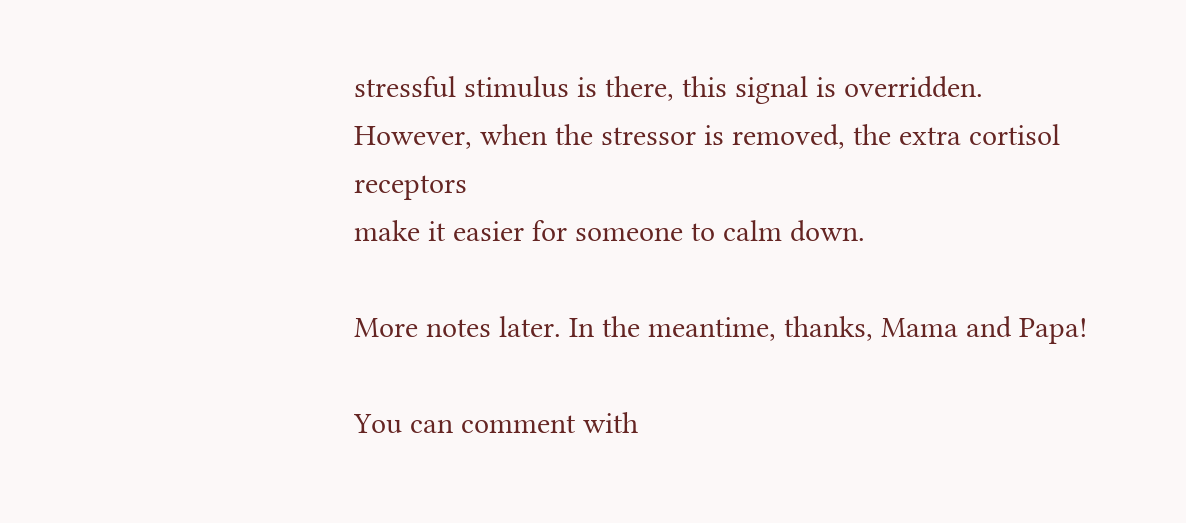stressful stimulus is there, this signal is overridden.
However, when the stressor is removed, the extra cortisol receptors
make it easier for someone to calm down.

More notes later. In the meantime, thanks, Mama and Papa!

You can comment with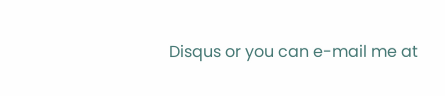Disqus or you can e-mail me at